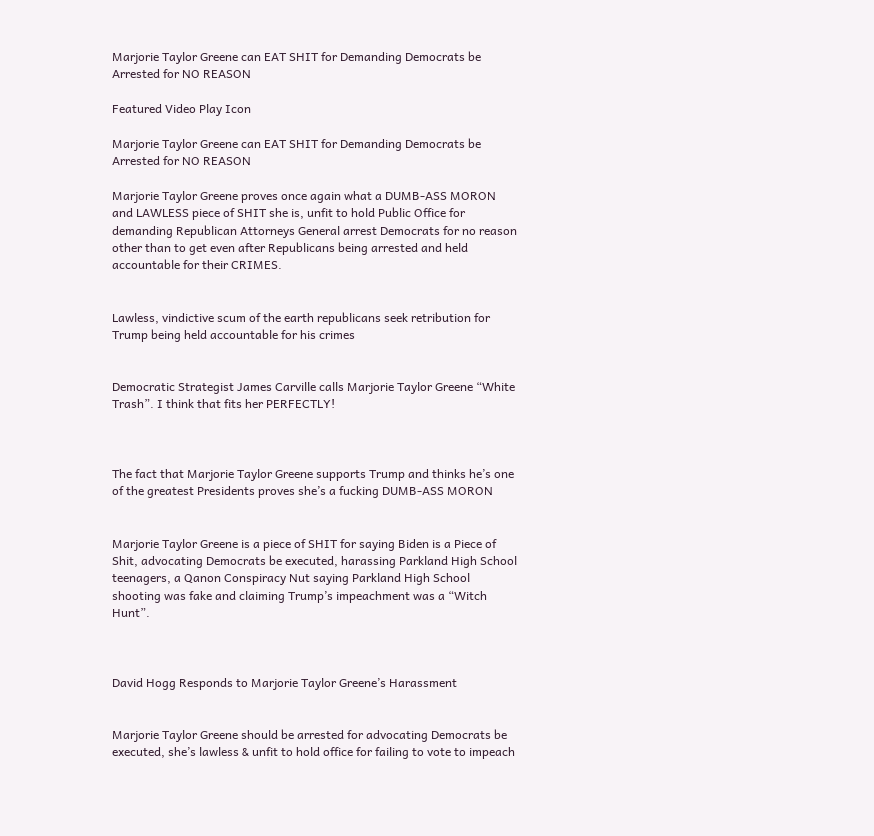Marjorie Taylor Greene can EAT SHIT for Demanding Democrats be Arrested for NO REASON

Featured Video Play Icon

Marjorie Taylor Greene can EAT SHIT for Demanding Democrats be Arrested for NO REASON

Marjorie Taylor Greene proves once again what a DUMB-ASS MORON and LAWLESS piece of SHIT she is, unfit to hold Public Office for demanding Republican Attorneys General arrest Democrats for no reason other than to get even after Republicans being arrested and held accountable for their CRIMES.


Lawless, vindictive scum of the earth republicans seek retribution for Trump being held accountable for his crimes


Democratic Strategist James Carville calls Marjorie Taylor Greene “White Trash”. I think that fits her PERFECTLY!



The fact that Marjorie Taylor Greene supports Trump and thinks he’s one of the greatest Presidents proves she’s a fucking DUMB-ASS MORON


Marjorie Taylor Greene is a piece of SHIT for saying Biden is a Piece of Shit, advocating Democrats be executed, harassing Parkland High School teenagers, a Qanon Conspiracy Nut saying Parkland High School shooting was fake and claiming Trump’s impeachment was a “Witch Hunt”.



David Hogg Responds to Marjorie Taylor Greene’s Harassment


Marjorie Taylor Greene should be arrested for advocating Democrats be executed, she’s lawless & unfit to hold office for failing to vote to impeach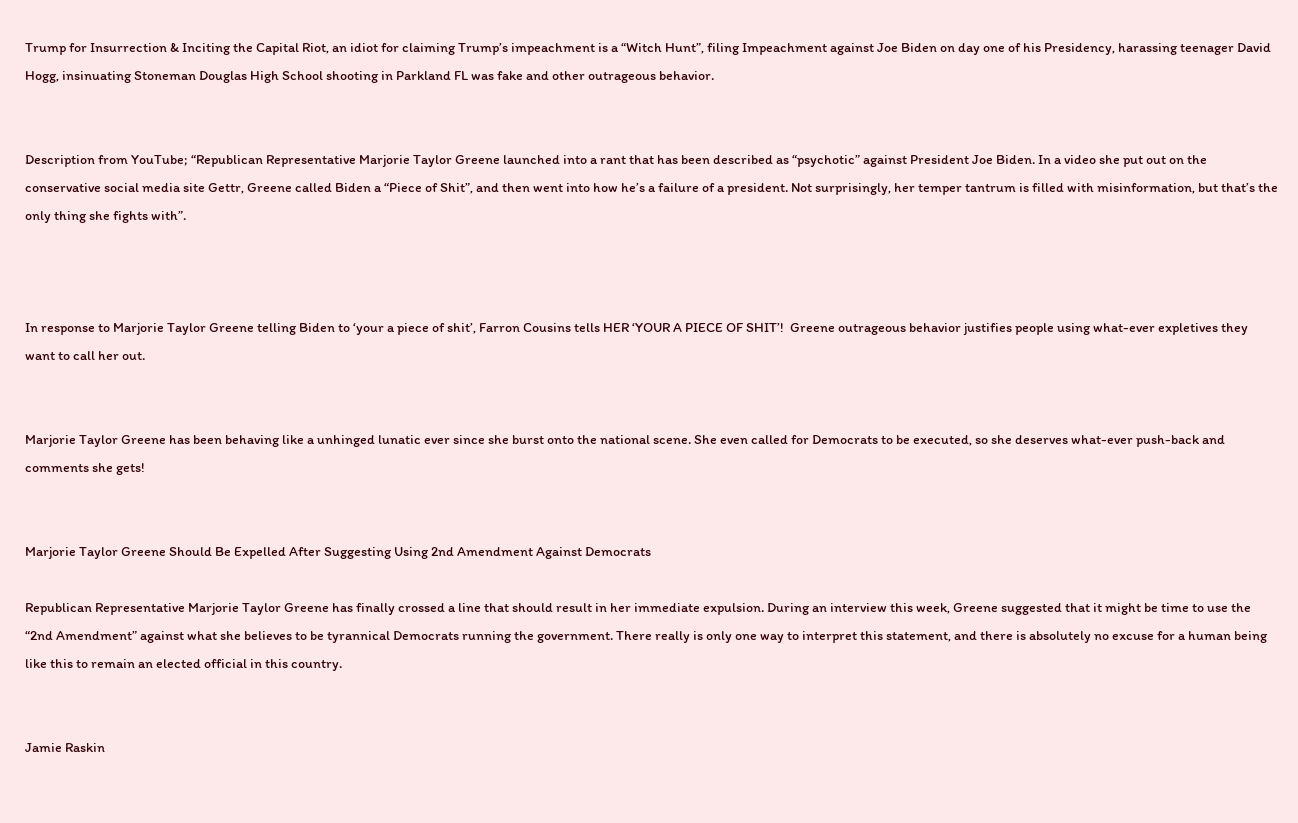Trump for Insurrection & Inciting the Capital Riot, an idiot for claiming Trump’s impeachment is a “Witch Hunt”, filing Impeachment against Joe Biden on day one of his Presidency, harassing teenager David Hogg, insinuating Stoneman Douglas High School shooting in Parkland FL was fake and other outrageous behavior.


Description from YouTube; “Republican Representative Marjorie Taylor Greene launched into a rant that has been described as “psychotic” against President Joe Biden. In a video she put out on the conservative social media site Gettr, Greene called Biden a “Piece of Shit”, and then went into how he’s a failure of a president. Not surprisingly, her temper tantrum is filled with misinformation, but that’s the only thing she fights with”.



In response to Marjorie Taylor Greene telling Biden to ‘your a piece of shit’, Farron Cousins tells HER ‘YOUR A PIECE OF SHIT’!  Greene outrageous behavior justifies people using what-ever expletives they want to call her out.


Marjorie Taylor Greene has been behaving like a unhinged lunatic ever since she burst onto the national scene. She even called for Democrats to be executed, so she deserves what-ever push-back and comments she gets!


Marjorie Taylor Greene Should Be Expelled After Suggesting Using 2nd Amendment Against Democrats

Republican Representative Marjorie Taylor Greene has finally crossed a line that should result in her immediate expulsion. During an interview this week, Greene suggested that it might be time to use the “2nd Amendment” against what she believes to be tyrannical Democrats running the government. There really is only one way to interpret this statement, and there is absolutely no excuse for a human being like this to remain an elected official in this country.


Jamie Raskin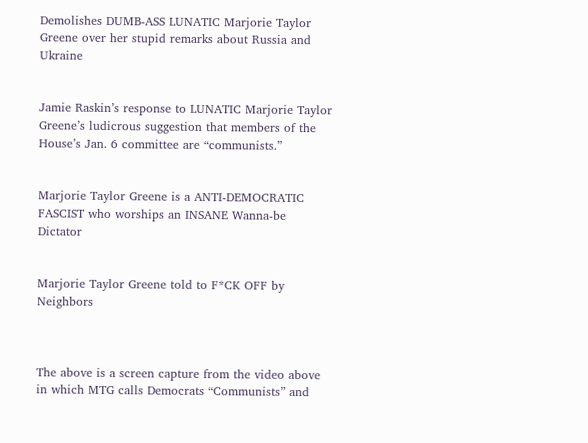Demolishes DUMB-ASS LUNATIC Marjorie Taylor Greene over her stupid remarks about Russia and Ukraine


Jamie Raskin’s response to LUNATIC Marjorie Taylor Greene’s ludicrous suggestion that members of the House’s Jan. 6 committee are “communists.”


Marjorie Taylor Greene is a ANTI-DEMOCRATIC FASCIST who worships an INSANE Wanna-be Dictator


Marjorie Taylor Greene told to F*CK OFF by Neighbors



The above is a screen capture from the video above in which MTG calls Democrats “Communists” and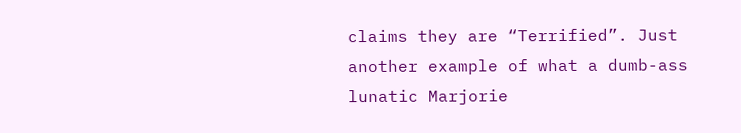claims they are “Terrified”. Just another example of what a dumb-ass lunatic Marjorie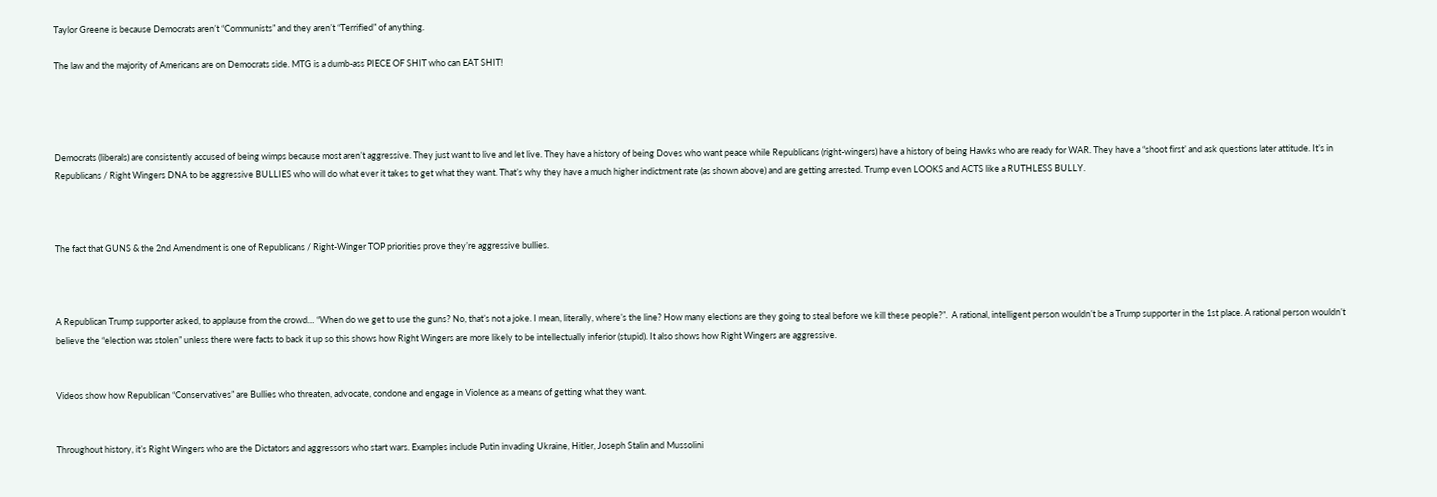Taylor Greene is because Democrats aren’t “Communists” and they aren’t “Terrified” of anything.

The law and the majority of Americans are on Democrats side. MTG is a dumb-ass PIECE OF SHIT who can EAT SHIT!




Democrats (liberals) are consistently accused of being wimps because most aren’t aggressive. They just want to live and let live. They have a history of being Doves who want peace while Republicans (right-wingers) have a history of being Hawks who are ready for WAR. They have a “shoot first’ and ask questions later attitude. It’s in Republicans / Right Wingers DNA to be aggressive BULLIES who will do what ever it takes to get what they want. That’s why they have a much higher indictment rate (as shown above) and are getting arrested. Trump even LOOKS and ACTS like a RUTHLESS BULLY.



The fact that GUNS & the 2nd Amendment is one of Republicans / Right-Winger TOP priorities prove they’re aggressive bullies.



A Republican Trump supporter asked, to applause from the crowd… “When do we get to use the guns? No, that’s not a joke. I mean, literally, where’s the line? How many elections are they going to steal before we kill these people?”.  A rational, intelligent person wouldn’t be a Trump supporter in the 1st place. A rational person wouldn’t believe the “election was stolen” unless there were facts to back it up so this shows how Right Wingers are more likely to be intellectually inferior (stupid). It also shows how Right Wingers are aggressive.


Videos show how Republican “Conservatives” are Bullies who threaten, advocate, condone and engage in Violence as a means of getting what they want.


Throughout history, it’s Right Wingers who are the Dictators and aggressors who start wars. Examples include Putin invading Ukraine, Hitler, Joseph Stalin and Mussolini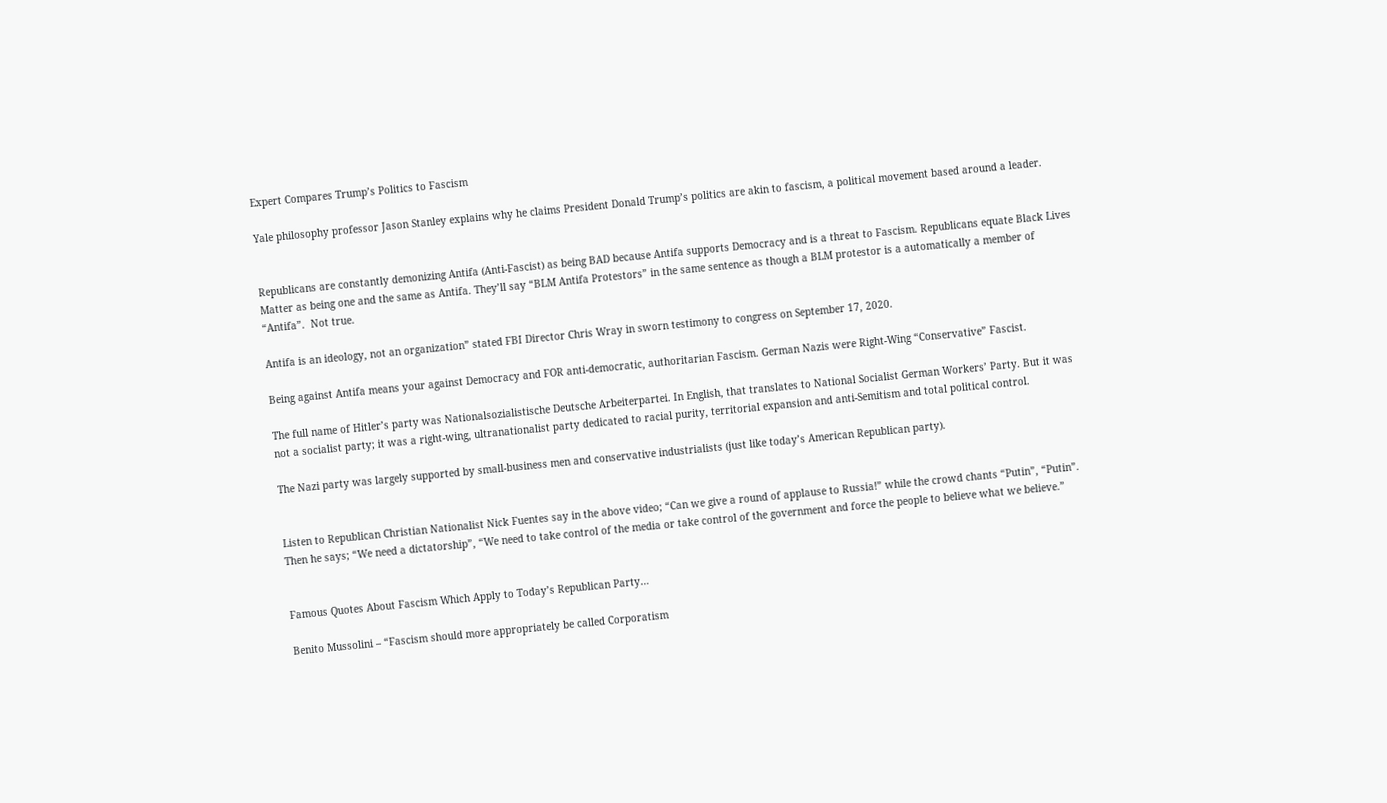Expert Compares Trump’s Politics to Fascism

Yale philosophy professor Jason Stanley explains why he claims President Donald Trump’s politics are akin to fascism, a political movement based around a leader.


Republicans are constantly demonizing Antifa (Anti-Fascist) as being BAD because Antifa supports Democracy and is a threat to Fascism. Republicans equate Black Lives Matter as being one and the same as Antifa. They’ll say “BLM Antifa Protestors” in the same sentence as though a BLM protestor is a automatically a member of “Antifa”.  Not true.

Antifa is an ideology, not an organization” stated FBI Director Chris Wray in sworn testimony to congress on September 17, 2020.

Being against Antifa means your against Democracy and FOR anti-democratic, authoritarian Fascism. German Nazis were Right-Wing “Conservative” Fascist.

The full name of Hitler’s party was Nationalsozialistische Deutsche Arbeiterpartei. In English, that translates to National Socialist German Workers’ Party. But it was not a socialist party; it was a right-wing, ultranationalist party dedicated to racial purity, territorial expansion and anti-Semitism and total political control.

The Nazi party was largely supported by small-business men and conservative industrialists (just like today’s American Republican party).


Listen to Republican Christian Nationalist Nick Fuentes say in the above video; “Can we give a round of applause to Russia!” while the crowd chants “Putin”, “Putin”. Then he says; “We need a dictatorship”, “We need to take control of the media or take control of the government and force the people to believe what we believe.”


Famous Quotes About Fascism Which Apply to Today’s Republican Party…

Benito Mussolini – “Fascism should more appropriately be called Corporatism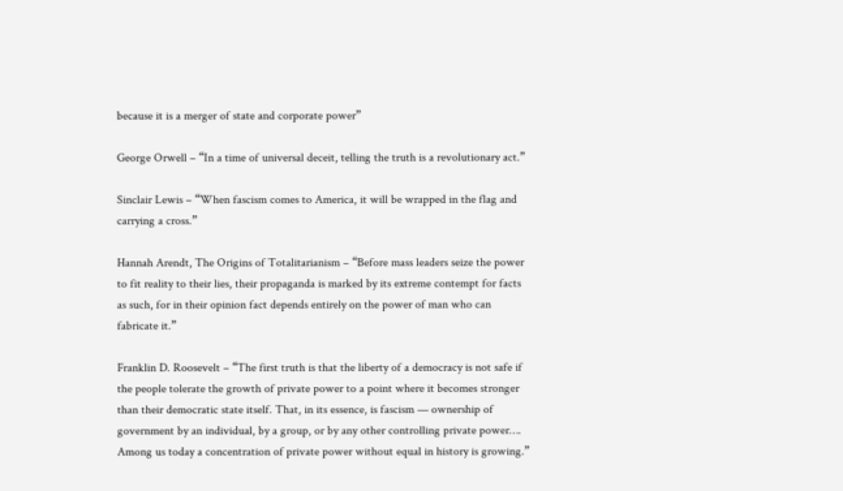because it is a merger of state and corporate power”

George Orwell – “In a time of universal deceit, telling the truth is a revolutionary act.”

Sinclair Lewis – “When fascism comes to America, it will be wrapped in the flag and carrying a cross.”

Hannah Arendt, The Origins of Totalitarianism – “Before mass leaders seize the power to fit reality to their lies, their propaganda is marked by its extreme contempt for facts as such, for in their opinion fact depends entirely on the power of man who can fabricate it.”

Franklin D. Roosevelt – “The first truth is that the liberty of a democracy is not safe if the people tolerate the growth of private power to a point where it becomes stronger than their democratic state itself. That, in its essence, is fascism — ownership of government by an individual, by a group, or by any other controlling private power…. Among us today a concentration of private power without equal in history is growing.”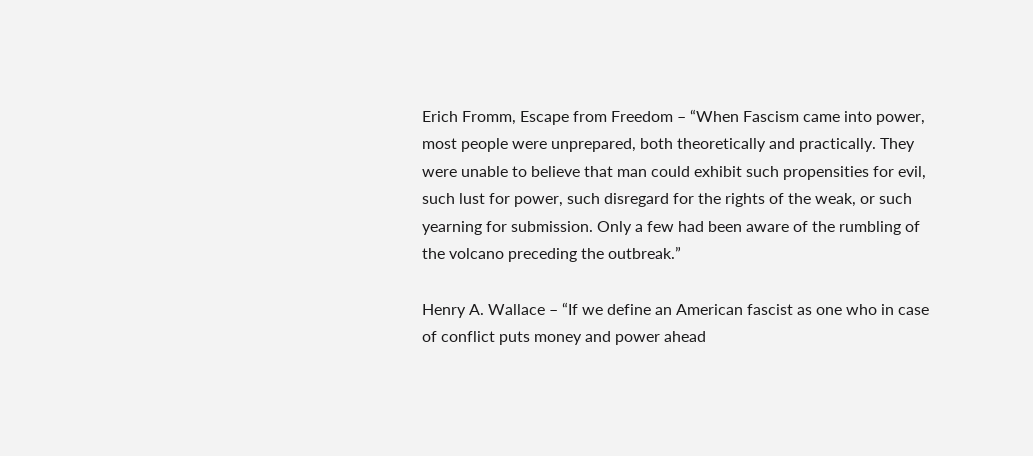Erich Fromm, Escape from Freedom – “When Fascism came into power, most people were unprepared, both theoretically and practically. They were unable to believe that man could exhibit such propensities for evil, such lust for power, such disregard for the rights of the weak, or such yearning for submission. Only a few had been aware of the rumbling of the volcano preceding the outbreak.”

Henry A. Wallace – “If we define an American fascist as one who in case of conflict puts money and power ahead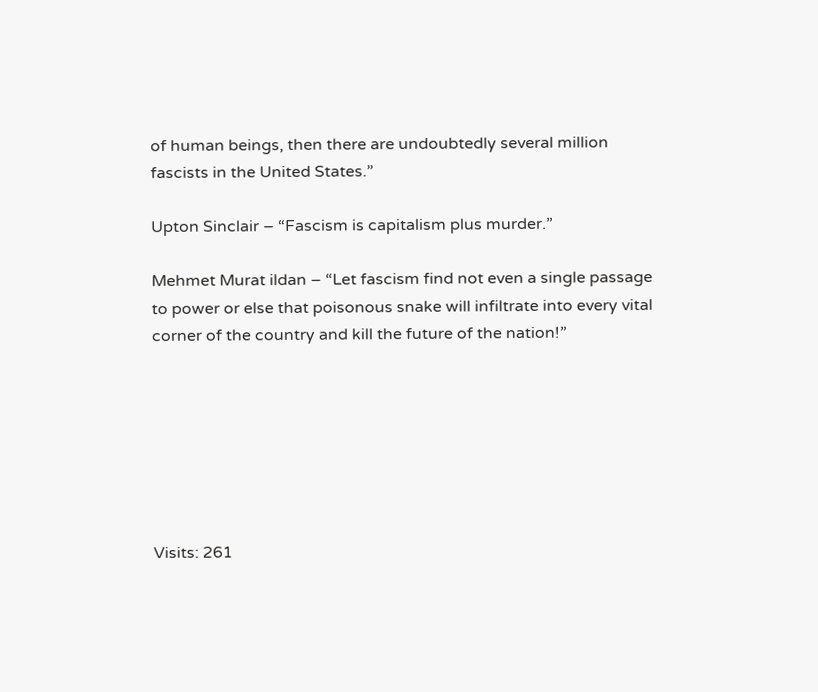of human beings, then there are undoubtedly several million fascists in the United States.”

Upton Sinclair – “Fascism is capitalism plus murder.”

Mehmet Murat ildan – “Let fascism find not even a single passage to power or else that poisonous snake will infiltrate into every vital corner of the country and kill the future of the nation!”







Visits: 261